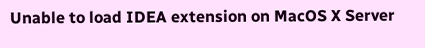Unable to load IDEA extension on MacOS X Server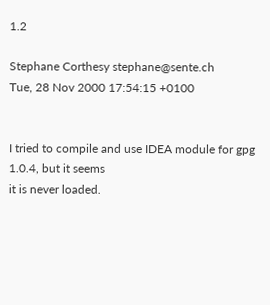1.2

Stephane Corthesy stephane@sente.ch
Tue, 28 Nov 2000 17:54:15 +0100


I tried to compile and use IDEA module for gpg 1.0.4, but it seems
it is never loaded.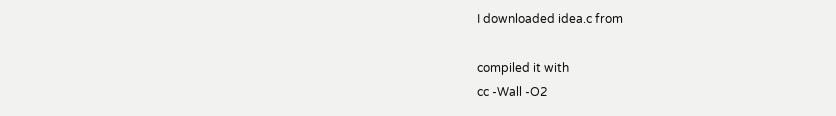I downloaded idea.c from

compiled it with
cc -Wall -O2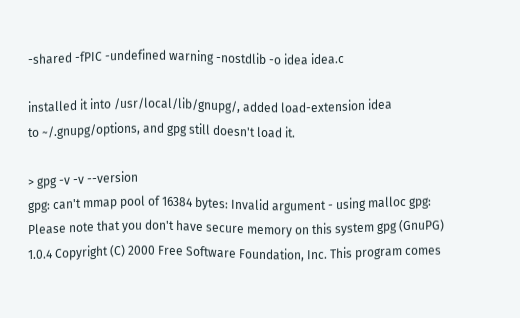-shared -fPIC -undefined warning -nostdlib -o idea idea.c

installed it into /usr/local/lib/gnupg/, added load-extension idea
to ~/.gnupg/options, and gpg still doesn't load it.

> gpg -v -v --version
gpg: can't mmap pool of 16384 bytes: Invalid argument - using malloc gpg: Please note that you don't have secure memory on this system gpg (GnuPG) 1.0.4 Copyright (C) 2000 Free Software Foundation, Inc. This program comes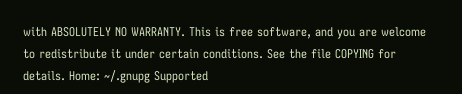with ABSOLUTELY NO WARRANTY. This is free software, and you are welcome to redistribute it under certain conditions. See the file COPYING for details. Home: ~/.gnupg Supported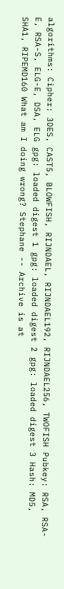algorithms: Cipher: 3DES, CAST5, BLOWFISH, RIJNDAEL, RIJNDAEL192, RIJNDAEL256, TWOFISH Pubkey: RSA, RSA-E, RSA-S, ELG-E, DSA, ELG gpg: loaded digest 1 gpg: loaded digest 2 gpg: loaded digest 3 Hash: MD5, SHA1, RIPEMD160 What am I doing wrong? Stephane -- Archive is at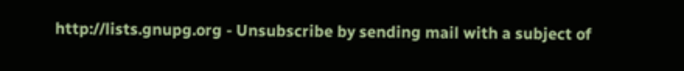http://lists.gnupg.org - Unsubscribe by sending mail with a subject of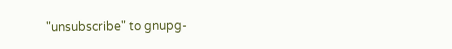"unsubscribe" to gnupg-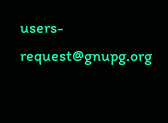users-request@gnupg.org